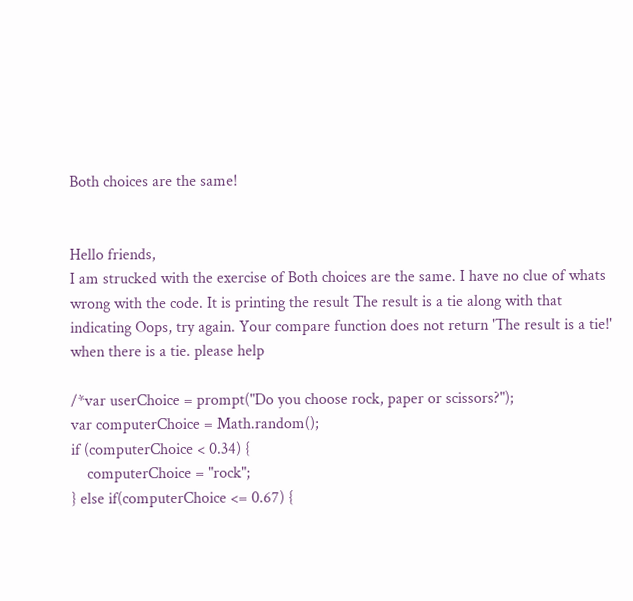Both choices are the same!


Hello friends,
I am strucked with the exercise of Both choices are the same. I have no clue of whats wrong with the code. It is printing the result The result is a tie along with that indicating Oops, try again. Your compare function does not return 'The result is a tie!' when there is a tie. please help

/*var userChoice = prompt("Do you choose rock, paper or scissors?");
var computerChoice = Math.random();
if (computerChoice < 0.34) {
    computerChoice = "rock";
} else if(computerChoice <= 0.67) {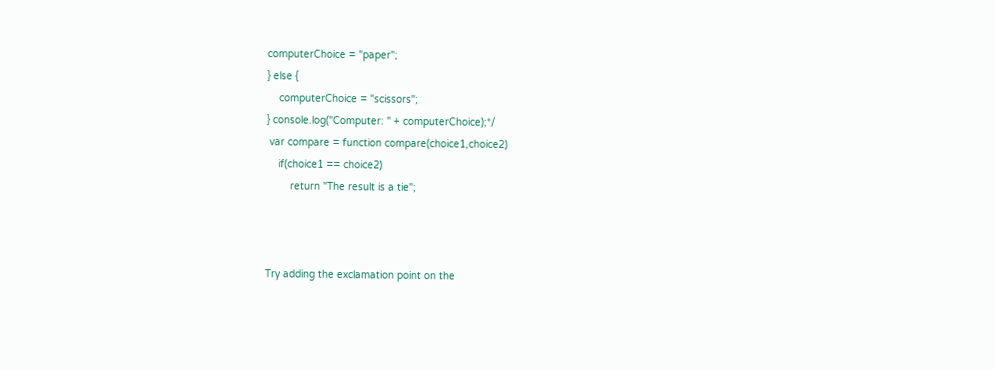computerChoice = "paper";
} else {
    computerChoice = "scissors";
} console.log("Computer: " + computerChoice);*/
 var compare = function compare(choice1,choice2)
    if(choice1 == choice2)
        return "The result is a tie";



Try adding the exclamation point on the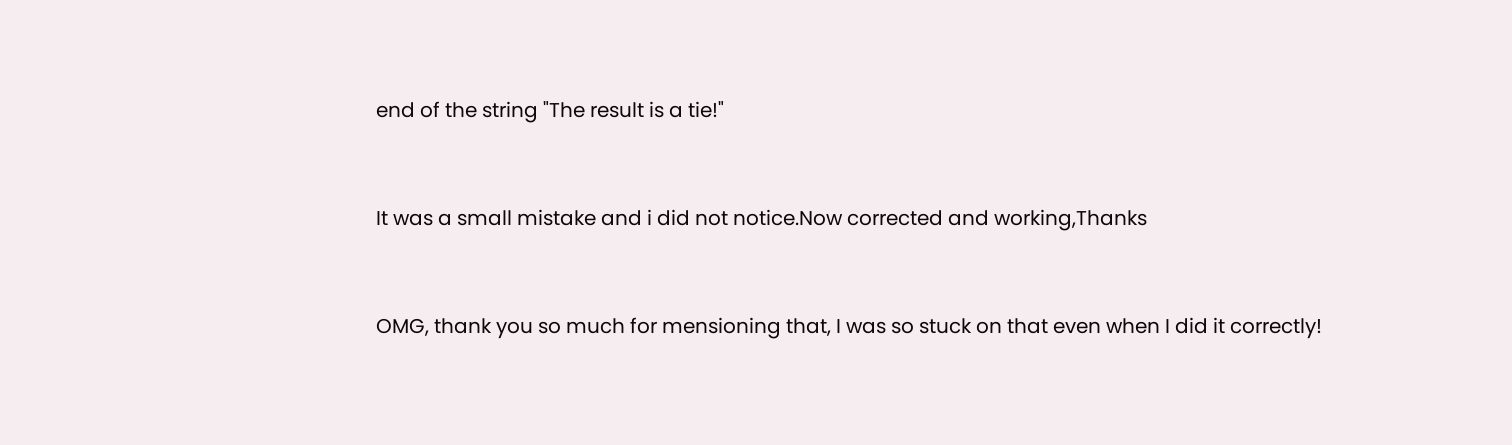end of the string "The result is a tie!"


It was a small mistake and i did not notice.Now corrected and working,Thanks


OMG, thank you so much for mensioning that, I was so stuck on that even when I did it correctly!